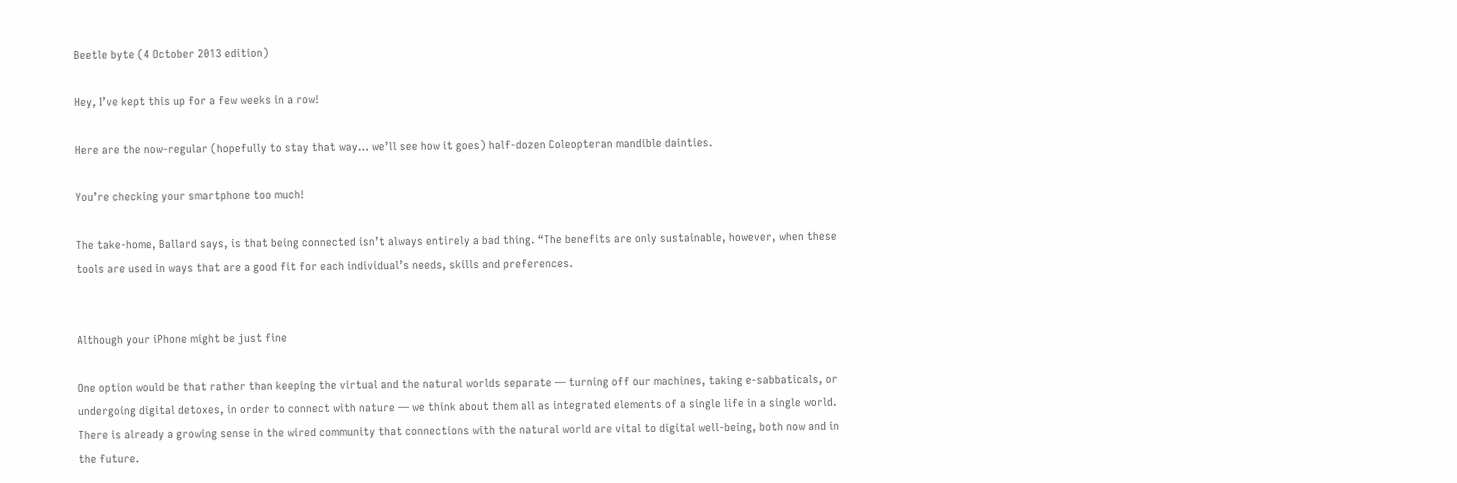Beetle byte (4 October 2013 edition)

Hey, I’ve kept this up for a few weeks in a row!

Here are the now-regular (hopefully to stay that way… we’ll see how it goes) half-dozen Coleopteran mandible dainties.

You’re checking your smartphone too much!

The take-home, Ballard says, is that being connected isn’t always entirely a bad thing. “The benefits are only sustainable, however, when these tools are used in ways that are a good fit for each individual’s needs, skills and preferences.


Although your iPhone might be just fine

One option would be that rather than keeping the virtual and the natural worlds separate — turning off our machines, taking e-sabbaticals, or undergoing digital detoxes, in order to connect with nature — we think about them all as integrated elements of a single life in a single world. There is already a growing sense in the wired community that connections with the natural world are vital to digital well-being, both now and in the future.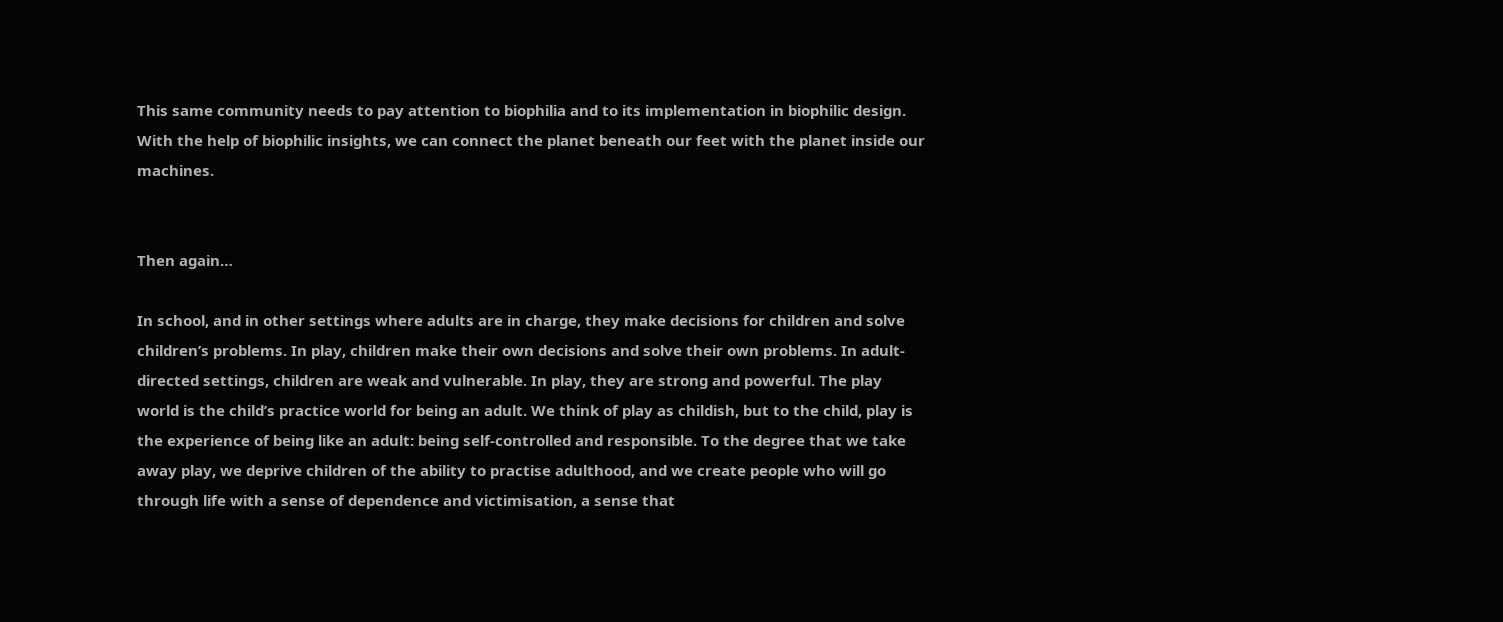This same community needs to pay attention to biophilia and to its implementation in biophilic design. With the help of biophilic insights, we can connect the planet beneath our feet with the planet inside our machines.


Then again…

In school, and in other settings where adults are in charge, they make decisions for children and solve children’s problems. In play, children make their own decisions and solve their own problems. In adult-directed settings, children are weak and vulnerable. In play, they are strong and powerful. The play world is the child’s practice world for being an adult. We think of play as childish, but to the child, play is the experience of being like an adult: being self-controlled and responsible. To the degree that we take away play, we deprive children of the ability to practise adulthood, and we create people who will go through life with a sense of dependence and victimisation, a sense that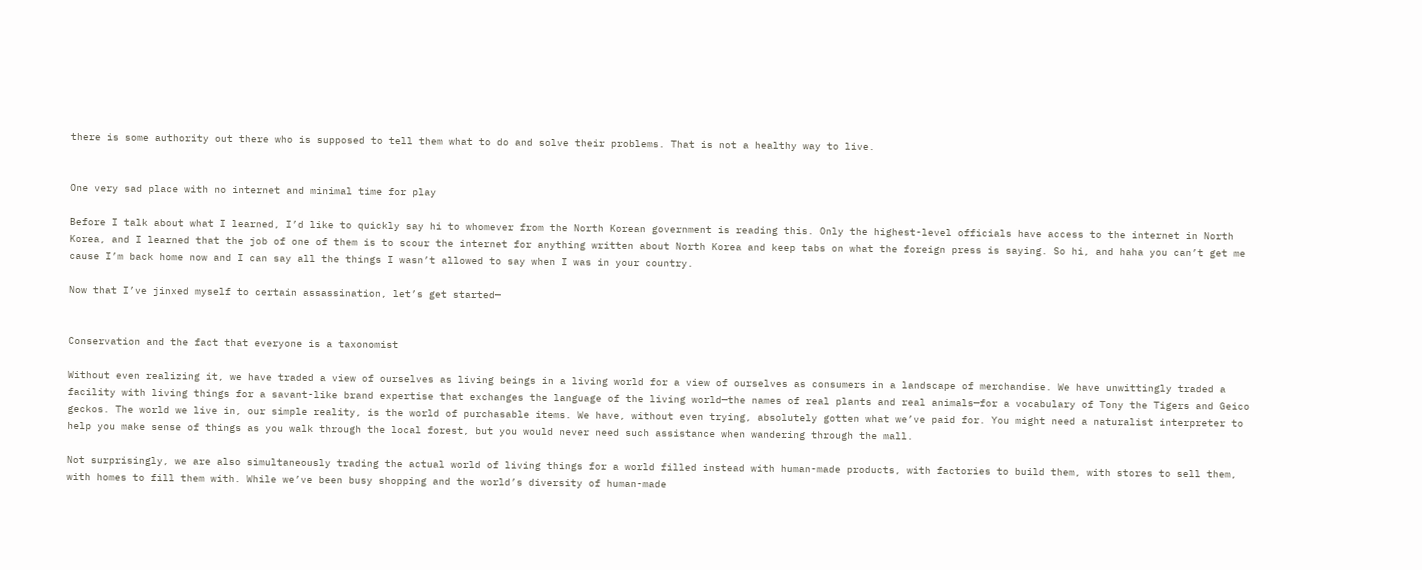there is some authority out there who is supposed to tell them what to do and solve their problems. That is not a healthy way to live.


One very sad place with no internet and minimal time for play

Before I talk about what I learned, I’d like to quickly say hi to whomever from the North Korean government is reading this. Only the highest-level officials have access to the internet in North Korea, and I learned that the job of one of them is to scour the internet for anything written about North Korea and keep tabs on what the foreign press is saying. So hi, and haha you can’t get me cause I’m back home now and I can say all the things I wasn’t allowed to say when I was in your country.

Now that I’ve jinxed myself to certain assassination, let’s get started—


Conservation and the fact that everyone is a taxonomist

Without even realizing it, we have traded a view of ourselves as living beings in a living world for a view of ourselves as consumers in a landscape of merchandise. We have unwittingly traded a facility with living things for a savant-like brand expertise that exchanges the language of the living world—the names of real plants and real animals—for a vocabulary of Tony the Tigers and Geico geckos. The world we live in, our simple reality, is the world of purchasable items. We have, without even trying, absolutely gotten what we’ve paid for. You might need a naturalist interpreter to help you make sense of things as you walk through the local forest, but you would never need such assistance when wandering through the mall.

Not surprisingly, we are also simultaneously trading the actual world of living things for a world filled instead with human-made products, with factories to build them, with stores to sell them, with homes to fill them with. While we’ve been busy shopping and the world’s diversity of human-made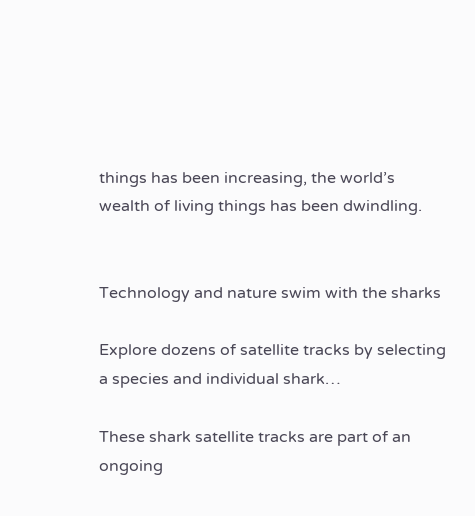things has been increasing, the world’s wealth of living things has been dwindling.


Technology and nature swim with the sharks

Explore dozens of satellite tracks by selecting a species and individual shark…

These shark satellite tracks are part of an ongoing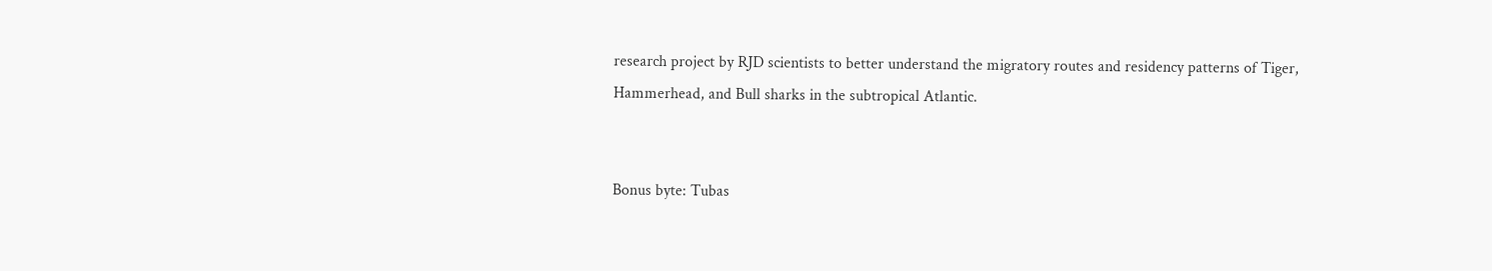research project by RJD scientists to better understand the migratory routes and residency patterns of Tiger, Hammerhead, and Bull sharks in the subtropical Atlantic.


Bonus byte: Tubas